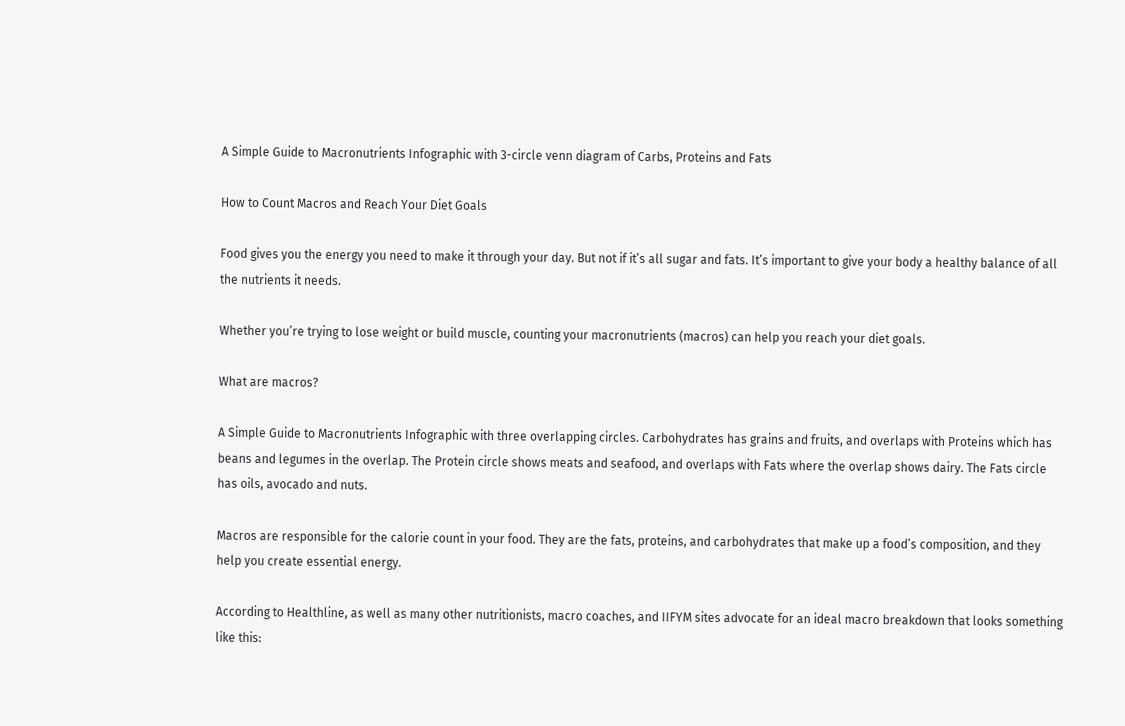A Simple Guide to Macronutrients Infographic with 3-circle venn diagram of Carbs, Proteins and Fats

How to Count Macros and Reach Your Diet Goals

Food gives you the energy you need to make it through your day. But not if it’s all sugar and fats. It’s important to give your body a healthy balance of all the nutrients it needs.

Whether you’re trying to lose weight or build muscle, counting your macronutrients (macros) can help you reach your diet goals.

What are macros?

A Simple Guide to Macronutrients Infographic with three overlapping circles. Carbohydrates has grains and fruits, and overlaps with Proteins which has beans and legumes in the overlap. The Protein circle shows meats and seafood, and overlaps with Fats where the overlap shows dairy. The Fats circle has oils, avocado and nuts.

Macros are responsible for the calorie count in your food. They are the fats, proteins, and carbohydrates that make up a food’s composition, and they help you create essential energy.

According to Healthline, as well as many other nutritionists, macro coaches, and IIFYM sites advocate for an ideal macro breakdown that looks something like this: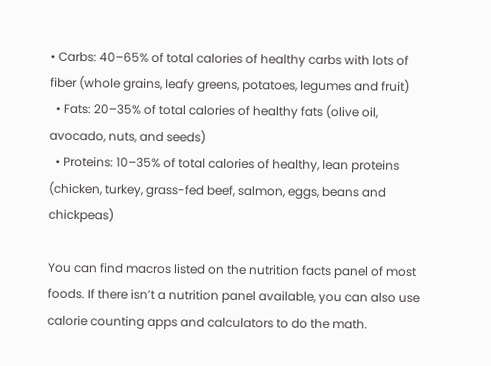• Carbs: 40–65% of total calories of healthy carbs with lots of fiber (whole grains, leafy greens, potatoes, legumes and fruit)
  • Fats: 20–35% of total calories of healthy fats (olive oil, avocado, nuts, and seeds)
  • Proteins: 10–35% of total calories of healthy, lean proteins (chicken, turkey, grass-fed beef, salmon, eggs, beans and chickpeas)

You can find macros listed on the nutrition facts panel of most foods. If there isn’t a nutrition panel available, you can also use calorie counting apps and calculators to do the math.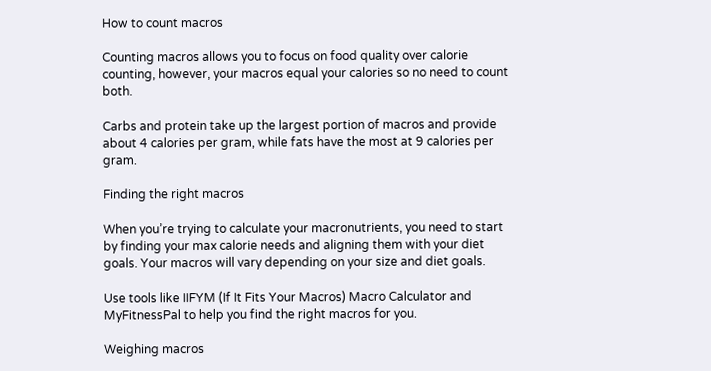How to count macros

Counting macros allows you to focus on food quality over calorie counting, however, your macros equal your calories so no need to count both.

Carbs and protein take up the largest portion of macros and provide about 4 calories per gram, while fats have the most at 9 calories per gram.

Finding the right macros

When you’re trying to calculate your macronutrients, you need to start by finding your max calorie needs and aligning them with your diet goals. Your macros will vary depending on your size and diet goals.

Use tools like IIFYM (If It Fits Your Macros) Macro Calculator and MyFitnessPal to help you find the right macros for you.

Weighing macros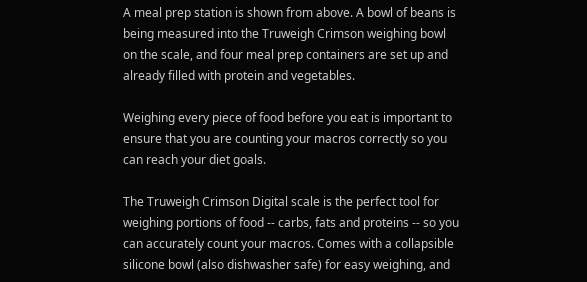A meal prep station is shown from above. A bowl of beans is being measured into the Truweigh Crimson weighing bowl on the scale, and four meal prep containers are set up and already filled with protein and vegetables.

Weighing every piece of food before you eat is important to ensure that you are counting your macros correctly so you can reach your diet goals.

The Truweigh Crimson Digital scale is the perfect tool for weighing portions of food -- carbs, fats and proteins -- so you can accurately count your macros. Comes with a collapsible silicone bowl (also dishwasher safe) for easy weighing, and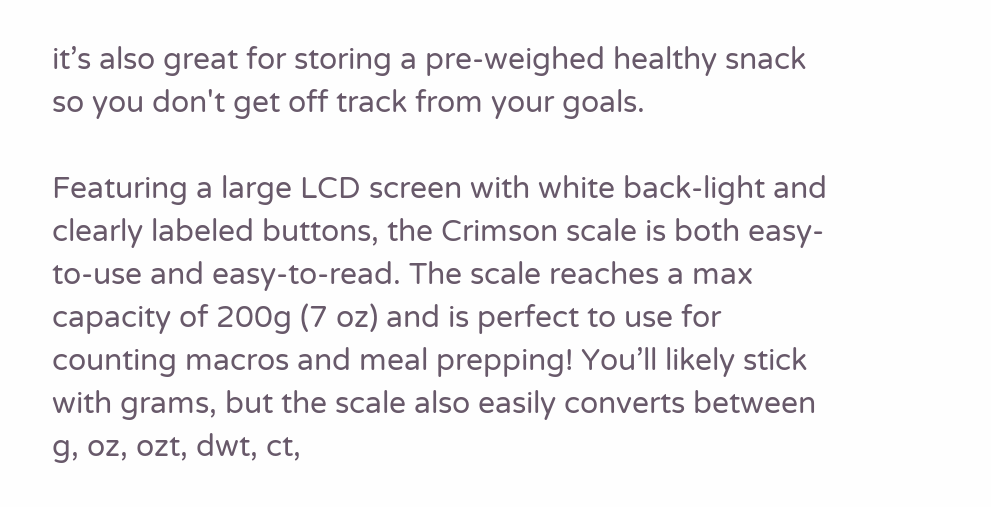it’s also great for storing a pre-weighed healthy snack so you don't get off track from your goals.

Featuring a large LCD screen with white back-light and clearly labeled buttons, the Crimson scale is both easy-to-use and easy-to-read. The scale reaches a max capacity of 200g (7 oz) and is perfect to use for counting macros and meal prepping! You’ll likely stick with grams, but the scale also easily converts between g, oz, ozt, dwt, ct,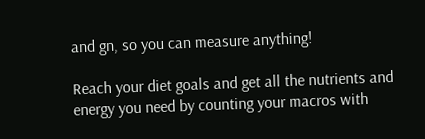and gn, so you can measure anything!

Reach your diet goals and get all the nutrients and energy you need by counting your macros with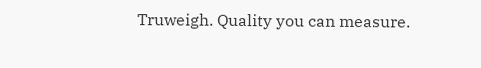Truweigh. Quality you can measure.